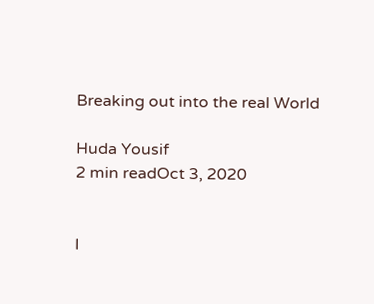Breaking out into the real World

Huda Yousif
2 min readOct 3, 2020


I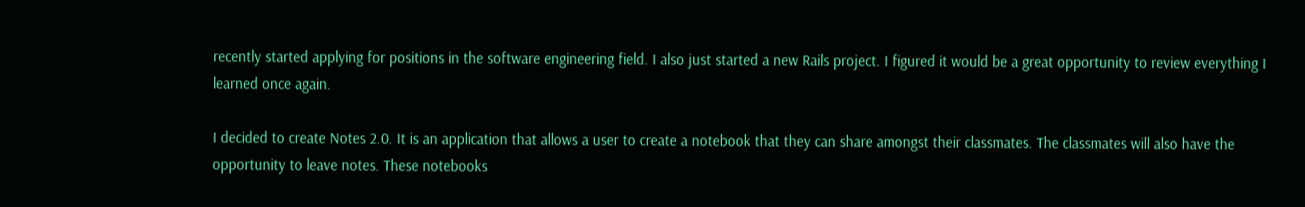recently started applying for positions in the software engineering field. I also just started a new Rails project. I figured it would be a great opportunity to review everything I learned once again.

I decided to create Notes 2.0. It is an application that allows a user to create a notebook that they can share amongst their classmates. The classmates will also have the opportunity to leave notes. These notebooks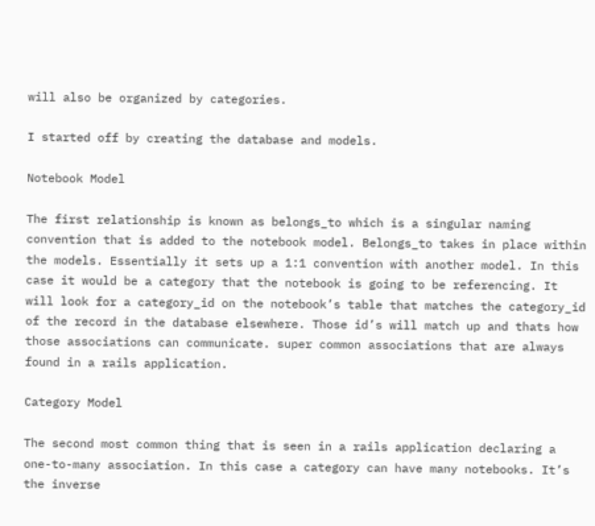will also be organized by categories.

I started off by creating the database and models.

Notebook Model

The first relationship is known as belongs_to which is a singular naming convention that is added to the notebook model. Belongs_to takes in place within the models. Essentially it sets up a 1:1 convention with another model. In this case it would be a category that the notebook is going to be referencing. It will look for a category_id on the notebook’s table that matches the category_id of the record in the database elsewhere. Those id’s will match up and thats how those associations can communicate. super common associations that are always found in a rails application.

Category Model

The second most common thing that is seen in a rails application declaring a one-to-many association. In this case a category can have many notebooks. It’s the inverse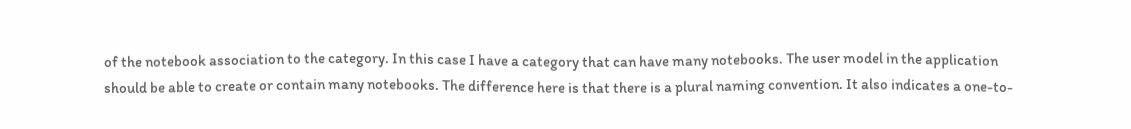of the notebook association to the category. In this case I have a category that can have many notebooks. The user model in the application should be able to create or contain many notebooks. The difference here is that there is a plural naming convention. It also indicates a one-to-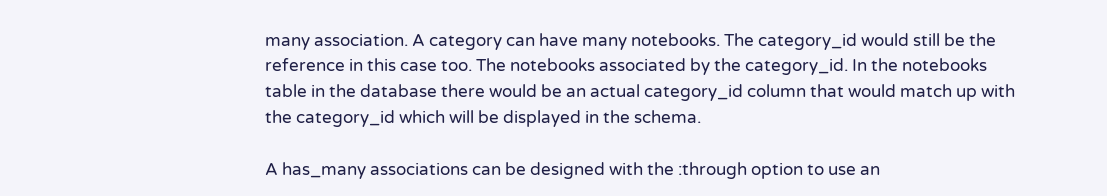many association. A category can have many notebooks. The category_id would still be the reference in this case too. The notebooks associated by the category_id. In the notebooks table in the database there would be an actual category_id column that would match up with the category_id which will be displayed in the schema.

A has_many associations can be designed with the :through option to use an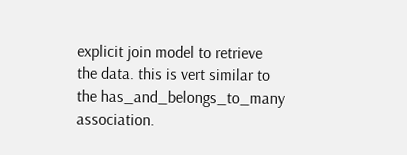explicit join model to retrieve the data. this is vert similar to the has_and_belongs_to_many association.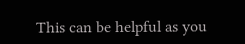This can be helpful as you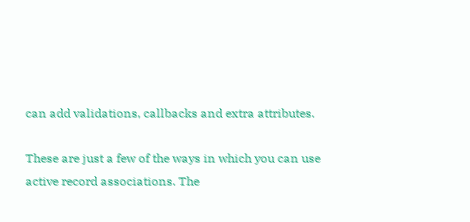can add validations, callbacks and extra attributes.

These are just a few of the ways in which you can use active record associations. The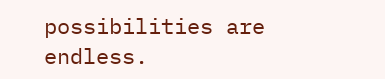possibilities are endless.